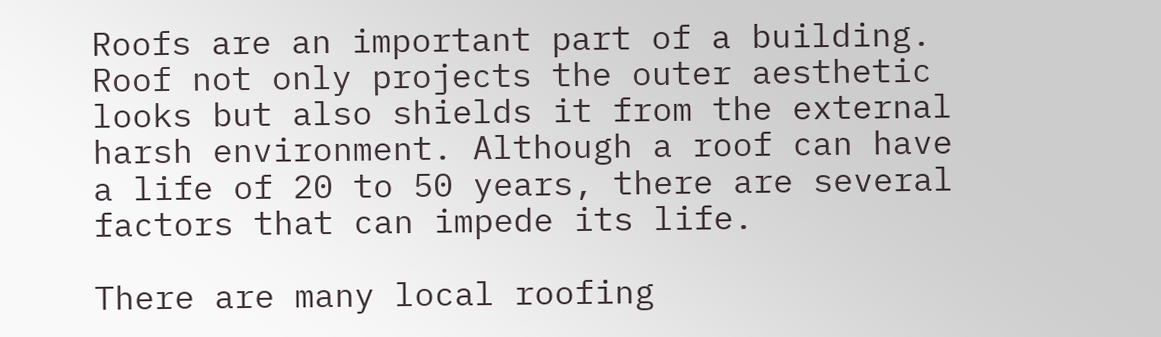Roofs are an important part of a building. Roof not only projects the outer aesthetic looks but also shields it from the external harsh environment. Although a roof can have a life of 20 to 50 years, there are several factors that can impede its life.

There are many local roofing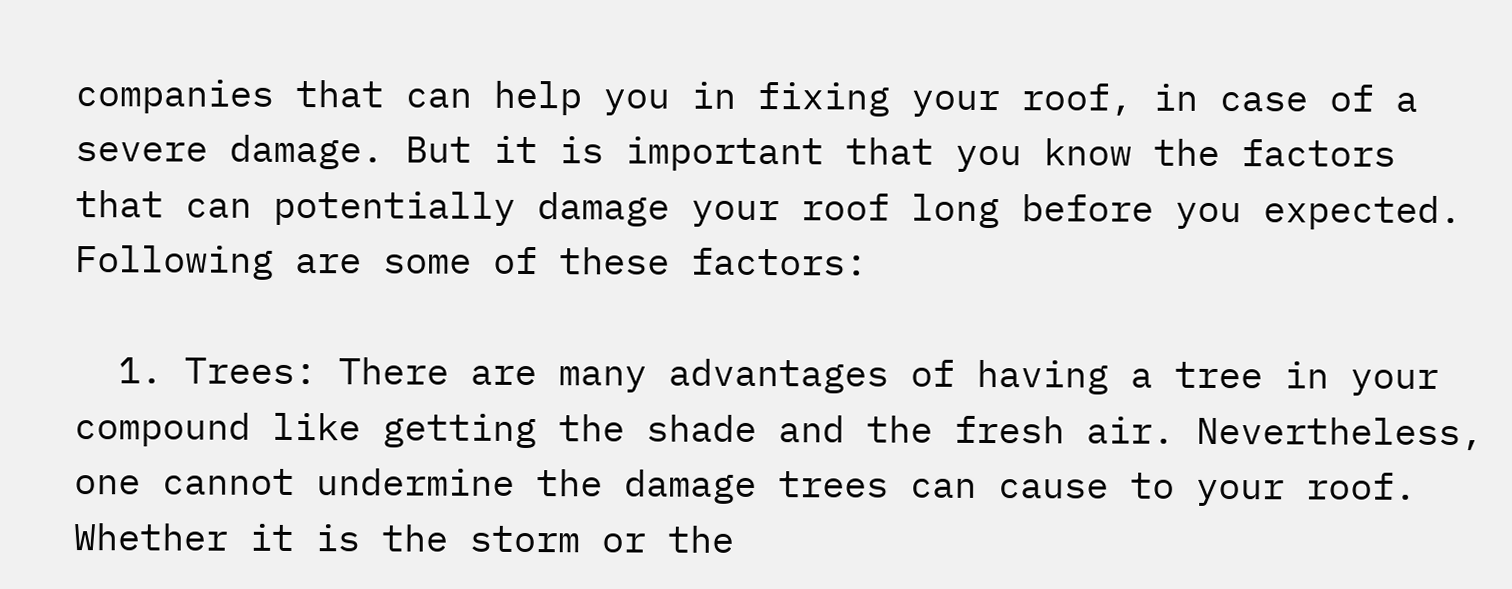companies that can help you in fixing your roof, in case of a severe damage. But it is important that you know the factors that can potentially damage your roof long before you expected. Following are some of these factors:

  1. Trees: There are many advantages of having a tree in your compound like getting the shade and the fresh air. Nevertheless, one cannot undermine the damage trees can cause to your roof. Whether it is the storm or the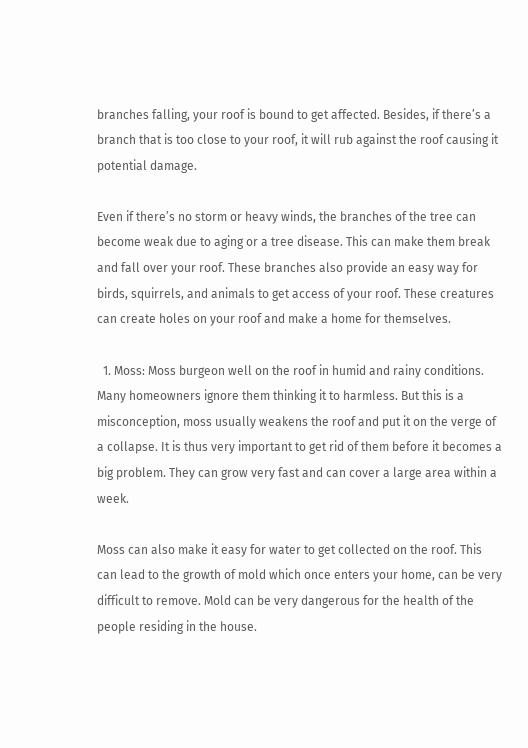branches falling, your roof is bound to get affected. Besides, if there’s a branch that is too close to your roof, it will rub against the roof causing it potential damage.

Even if there’s no storm or heavy winds, the branches of the tree can become weak due to aging or a tree disease. This can make them break and fall over your roof. These branches also provide an easy way for birds, squirrels, and animals to get access of your roof. These creatures can create holes on your roof and make a home for themselves.

  1. Moss: Moss burgeon well on the roof in humid and rainy conditions. Many homeowners ignore them thinking it to harmless. But this is a misconception, moss usually weakens the roof and put it on the verge of a collapse. It is thus very important to get rid of them before it becomes a big problem. They can grow very fast and can cover a large area within a week.

Moss can also make it easy for water to get collected on the roof. This can lead to the growth of mold which once enters your home, can be very difficult to remove. Mold can be very dangerous for the health of the people residing in the house.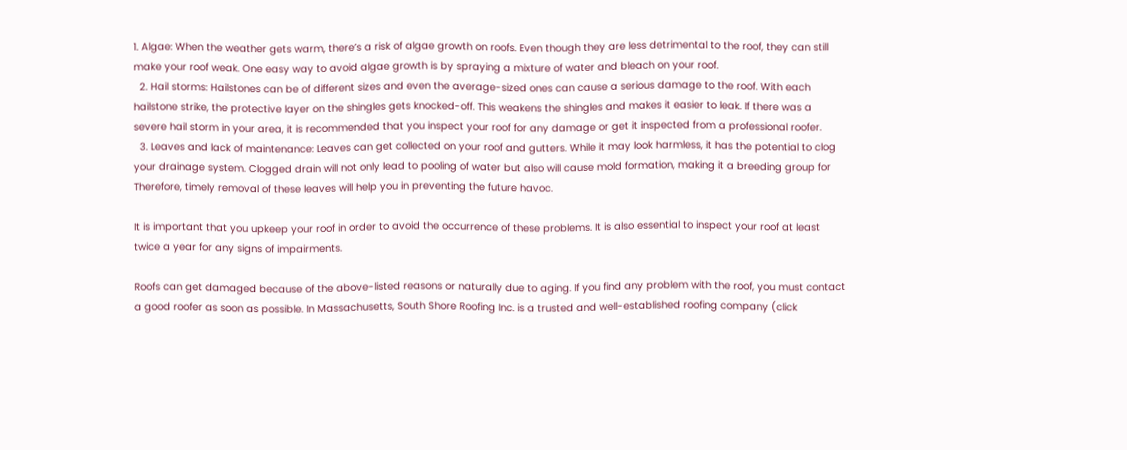1. Algae: When the weather gets warm, there’s a risk of algae growth on roofs. Even though they are less detrimental to the roof, they can still make your roof weak. One easy way to avoid algae growth is by spraying a mixture of water and bleach on your roof.
  2. Hail storms: Hailstones can be of different sizes and even the average-sized ones can cause a serious damage to the roof. With each hailstone strike, the protective layer on the shingles gets knocked-off. This weakens the shingles and makes it easier to leak. If there was a severe hail storm in your area, it is recommended that you inspect your roof for any damage or get it inspected from a professional roofer.
  3. Leaves and lack of maintenance: Leaves can get collected on your roof and gutters. While it may look harmless, it has the potential to clog your drainage system. Clogged drain will not only lead to pooling of water but also will cause mold formation, making it a breeding group for Therefore, timely removal of these leaves will help you in preventing the future havoc.

It is important that you upkeep your roof in order to avoid the occurrence of these problems. It is also essential to inspect your roof at least twice a year for any signs of impairments.

Roofs can get damaged because of the above-listed reasons or naturally due to aging. If you find any problem with the roof, you must contact a good roofer as soon as possible. In Massachusetts, South Shore Roofing Inc. is a trusted and well-established roofing company (click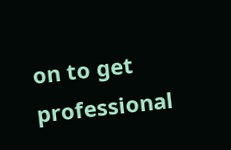on to get professional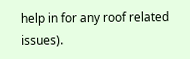help in for any roof related issues).